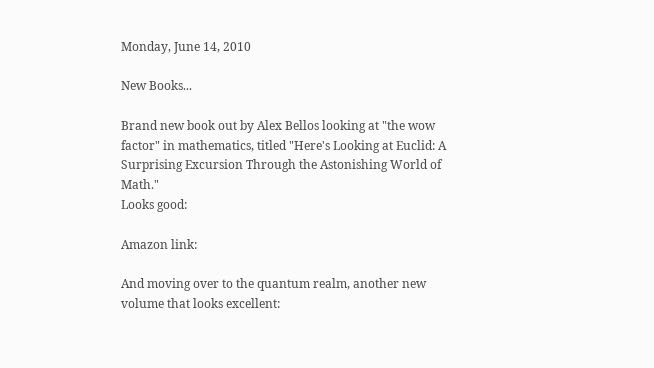Monday, June 14, 2010

New Books...

Brand new book out by Alex Bellos looking at "the wow factor" in mathematics, titled "Here's Looking at Euclid: A Surprising Excursion Through the Astonishing World of Math."
Looks good:

Amazon link:

And moving over to the quantum realm, another new volume that looks excellent: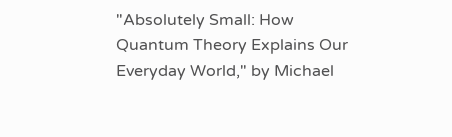"Absolutely Small: How Quantum Theory Explains Our Everyday World," by Michael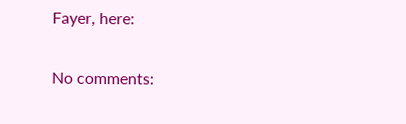Fayer, here:

No comments: